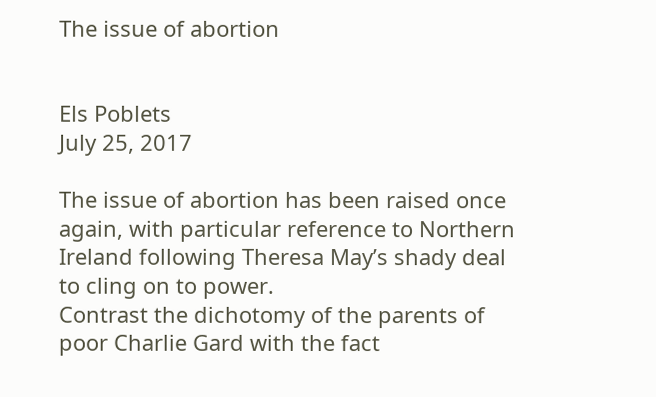The issue of abortion


Els Poblets
July 25, 2017

The issue of abortion has been raised once again, with particular reference to Northern Ireland following Theresa May’s shady deal to cling on to power.
Contrast the dichotomy of the parents of poor Charlie Gard with the fact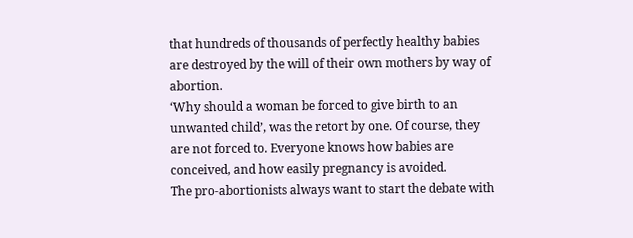that hundreds of thousands of perfectly healthy babies are destroyed by the will of their own mothers by way of abortion.
‘Why should a woman be forced to give birth to an unwanted child’, was the retort by one. Of course, they are not forced to. Everyone knows how babies are conceived, and how easily pregnancy is avoided.
The pro-abortionists always want to start the debate with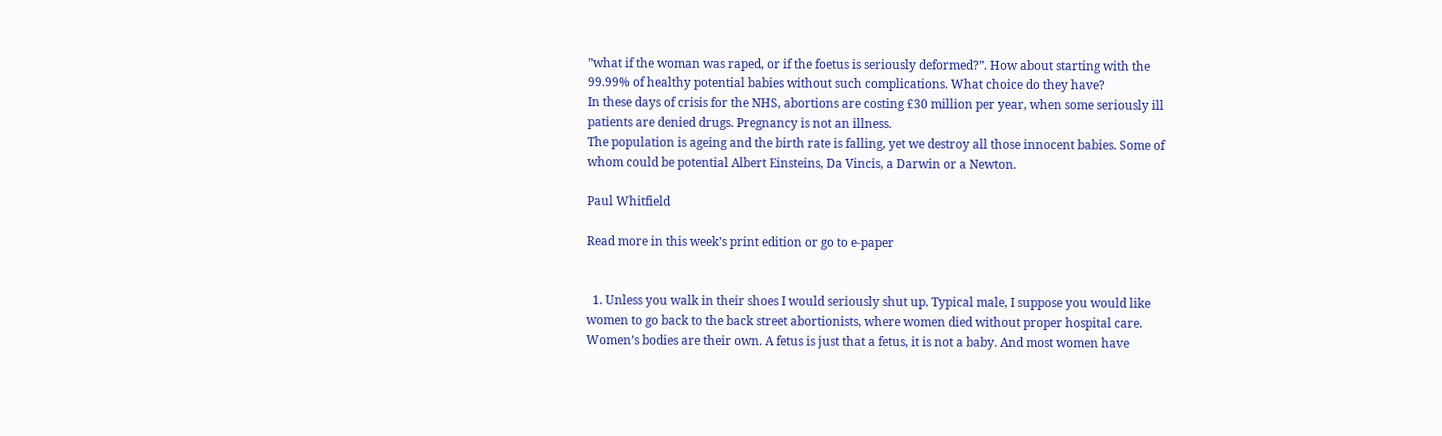”what if the woman was raped, or if the foetus is seriously deformed?”. How about starting with the 99.99% of healthy potential babies without such complications. What choice do they have?
In these days of crisis for the NHS, abortions are costing £30 million per year, when some seriously ill patients are denied drugs. Pregnancy is not an illness.
The population is ageing and the birth rate is falling, yet we destroy all those innocent babies. Some of whom could be potential Albert Einsteins, Da Vincis, a Darwin or a Newton.

Paul Whitfield

Read more in this week’s print edition or go to e-paper


  1. Unless you walk in their shoes I would seriously shut up. Typical male, I suppose you would like women to go back to the back street abortionists, where women died without proper hospital care. Women’s bodies are their own. A fetus is just that a fetus, it is not a baby. And most women have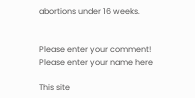abortions under 16 weeks.


Please enter your comment!
Please enter your name here

This site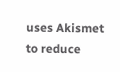uses Akismet to reduce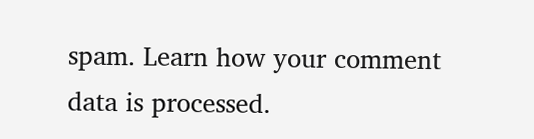spam. Learn how your comment data is processed.